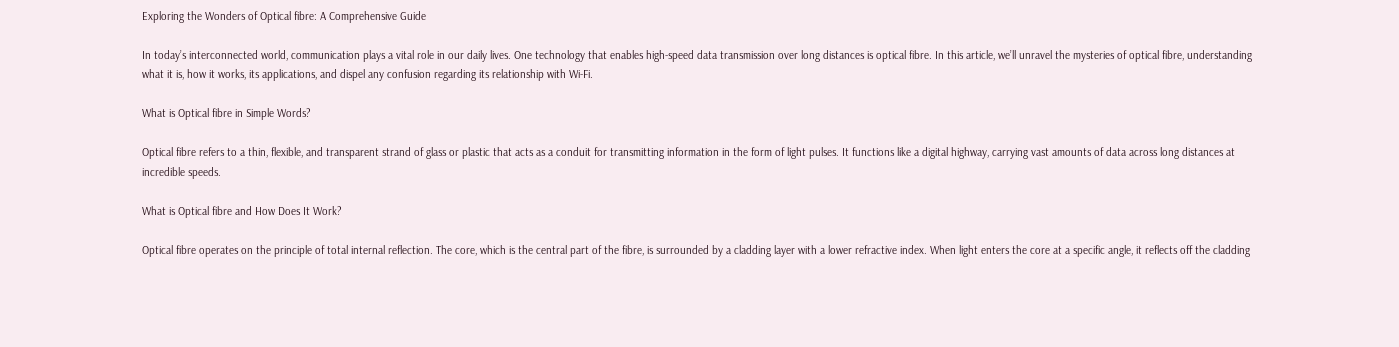Exploring the Wonders of Optical fibre: A Comprehensive Guide

In today’s interconnected world, communication plays a vital role in our daily lives. One technology that enables high-speed data transmission over long distances is optical fibre. In this article, we’ll unravel the mysteries of optical fibre, understanding what it is, how it works, its applications, and dispel any confusion regarding its relationship with Wi-Fi.

What is Optical fibre in Simple Words?

Optical fibre refers to a thin, flexible, and transparent strand of glass or plastic that acts as a conduit for transmitting information in the form of light pulses. It functions like a digital highway, carrying vast amounts of data across long distances at incredible speeds.

What is Optical fibre and How Does It Work?

Optical fibre operates on the principle of total internal reflection. The core, which is the central part of the fibre, is surrounded by a cladding layer with a lower refractive index. When light enters the core at a specific angle, it reflects off the cladding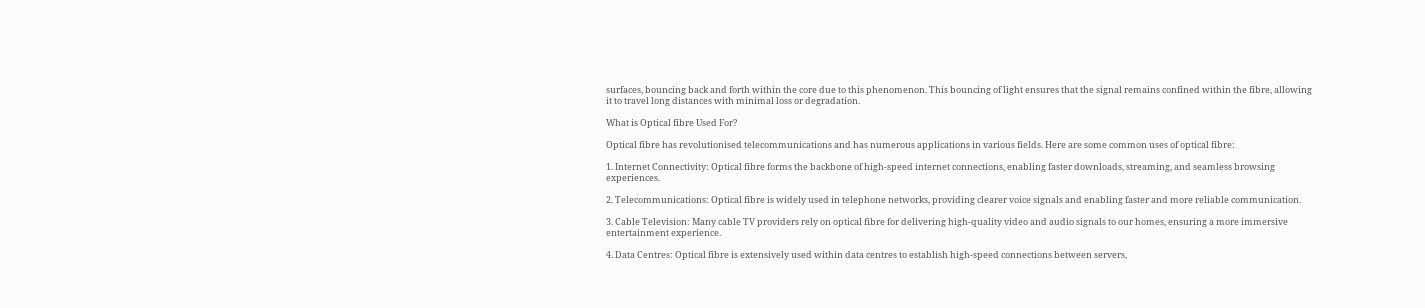surfaces, bouncing back and forth within the core due to this phenomenon. This bouncing of light ensures that the signal remains confined within the fibre, allowing it to travel long distances with minimal loss or degradation.

What is Optical fibre Used For?

Optical fibre has revolutionised telecommunications and has numerous applications in various fields. Here are some common uses of optical fibre:

1. Internet Connectivity: Optical fibre forms the backbone of high-speed internet connections, enabling faster downloads, streaming, and seamless browsing experiences.

2. Telecommunications: Optical fibre is widely used in telephone networks, providing clearer voice signals and enabling faster and more reliable communication.

3. Cable Television: Many cable TV providers rely on optical fibre for delivering high-quality video and audio signals to our homes, ensuring a more immersive entertainment experience.

4. Data Centres: Optical fibre is extensively used within data centres to establish high-speed connections between servers,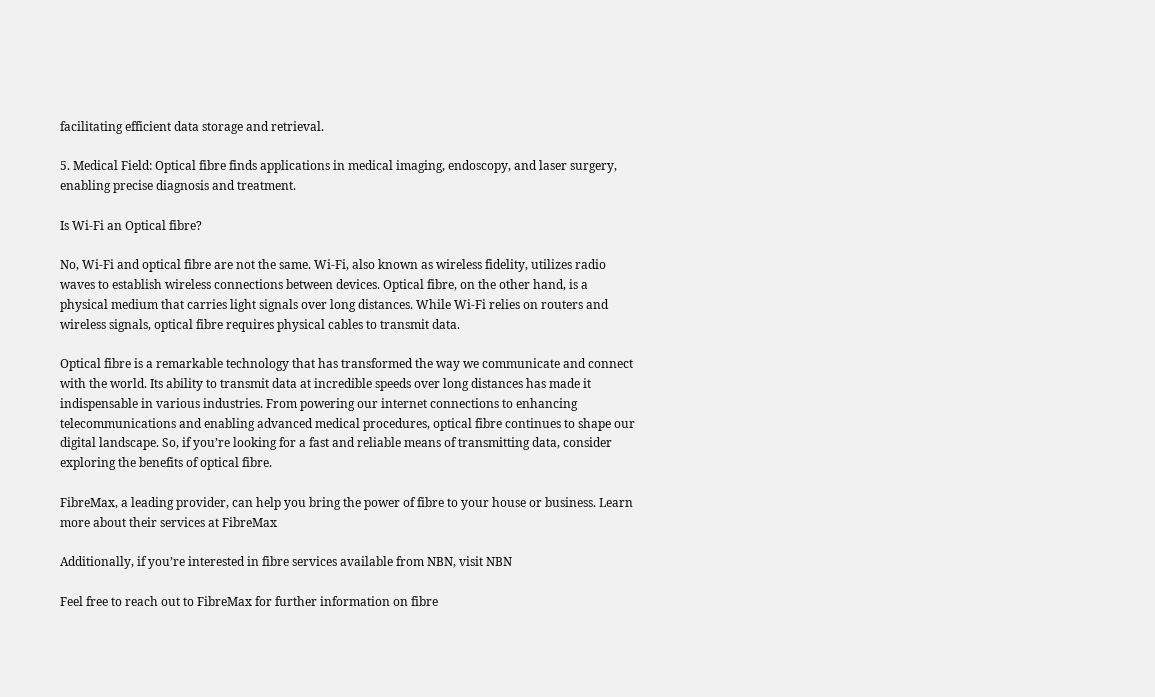facilitating efficient data storage and retrieval.

5. Medical Field: Optical fibre finds applications in medical imaging, endoscopy, and laser surgery, enabling precise diagnosis and treatment.

Is Wi-Fi an Optical fibre?

No, Wi-Fi and optical fibre are not the same. Wi-Fi, also known as wireless fidelity, utilizes radio waves to establish wireless connections between devices. Optical fibre, on the other hand, is a physical medium that carries light signals over long distances. While Wi-Fi relies on routers and wireless signals, optical fibre requires physical cables to transmit data.

Optical fibre is a remarkable technology that has transformed the way we communicate and connect with the world. Its ability to transmit data at incredible speeds over long distances has made it indispensable in various industries. From powering our internet connections to enhancing telecommunications and enabling advanced medical procedures, optical fibre continues to shape our digital landscape. So, if you’re looking for a fast and reliable means of transmitting data, consider exploring the benefits of optical fibre.

FibreMax, a leading provider, can help you bring the power of fibre to your house or business. Learn more about their services at FibreMax

Additionally, if you’re interested in fibre services available from NBN, visit NBN

Feel free to reach out to FibreMax for further information on fibre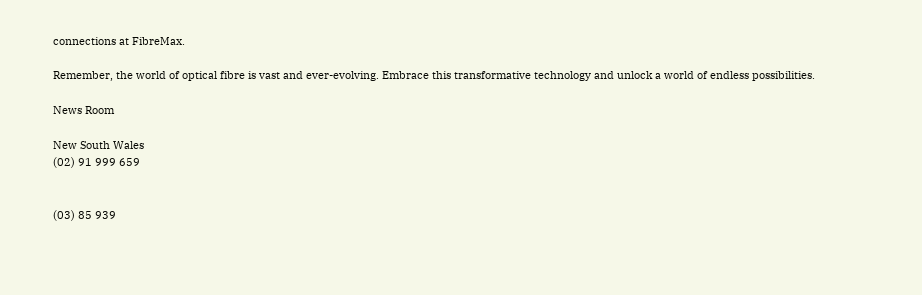connections at FibreMax.

Remember, the world of optical fibre is vast and ever-evolving. Embrace this transformative technology and unlock a world of endless possibilities.

News Room

New South Wales
(02) 91 999 659


(03) 85 939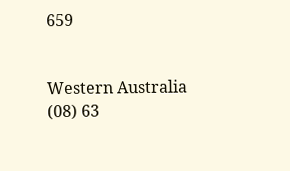659


Western Australia
(08) 63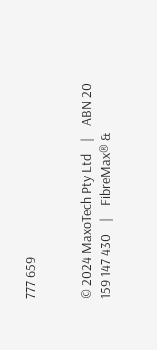777 659


© 2024 MaxoTech Pty Ltd    |    ABN 20 159 147 430    |    FibreMax® &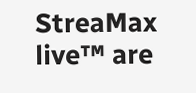StreaMax live™ are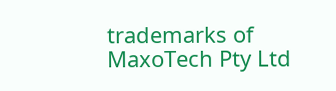trademarks of MaxoTech Pty Ltd